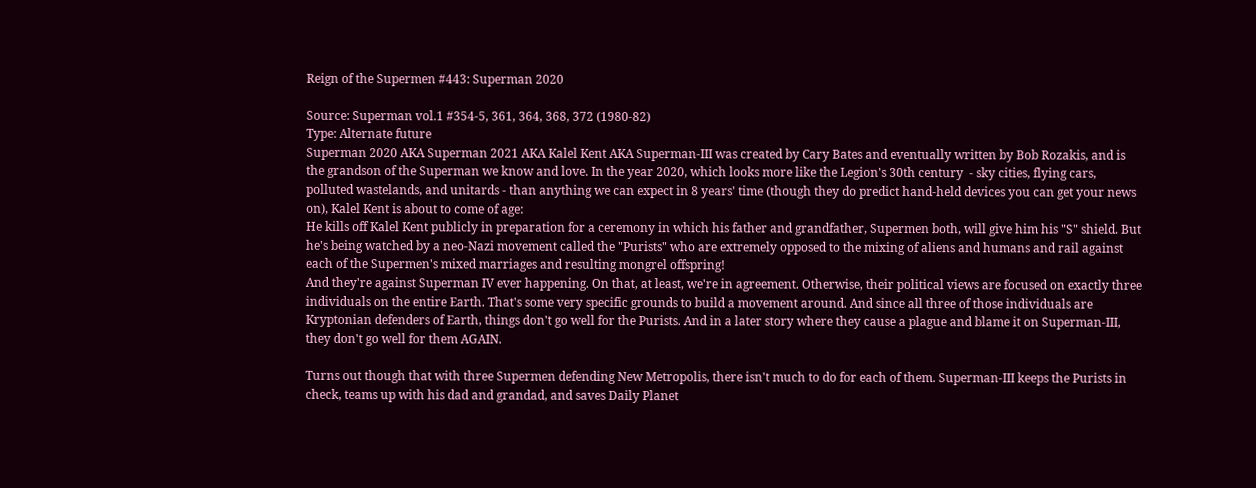Reign of the Supermen #443: Superman 2020

Source: Superman vol.1 #354-5, 361, 364, 368, 372 (1980-82)
Type: Alternate future
Superman 2020 AKA Superman 2021 AKA Kalel Kent AKA Superman-III was created by Cary Bates and eventually written by Bob Rozakis, and is the grandson of the Superman we know and love. In the year 2020, which looks more like the Legion's 30th century  - sky cities, flying cars, polluted wastelands, and unitards - than anything we can expect in 8 years' time (though they do predict hand-held devices you can get your news on), Kalel Kent is about to come of age:
He kills off Kalel Kent publicly in preparation for a ceremony in which his father and grandfather, Supermen both, will give him his "S" shield. But he's being watched by a neo-Nazi movement called the "Purists" who are extremely opposed to the mixing of aliens and humans and rail against each of the Supermen's mixed marriages and resulting mongrel offspring!
And they're against Superman IV ever happening. On that, at least, we're in agreement. Otherwise, their political views are focused on exactly three individuals on the entire Earth. That's some very specific grounds to build a movement around. And since all three of those individuals are Kryptonian defenders of Earth, things don't go well for the Purists. And in a later story where they cause a plague and blame it on Superman-III, they don't go well for them AGAIN.

Turns out though that with three Supermen defending New Metropolis, there isn't much to do for each of them. Superman-III keeps the Purists in check, teams up with his dad and grandad, and saves Daily Planet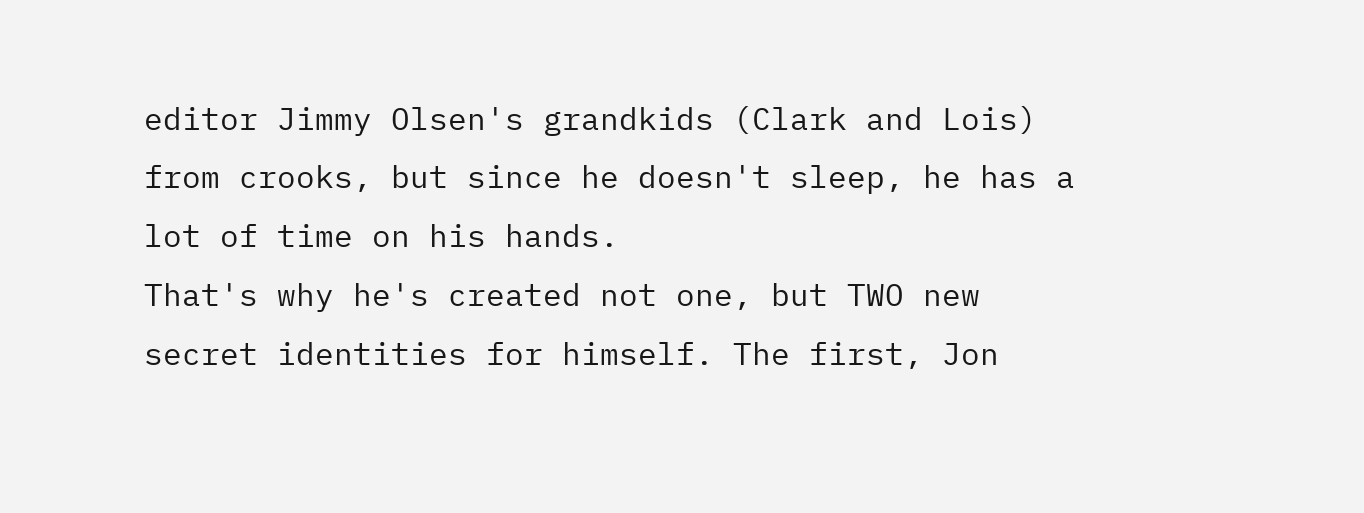editor Jimmy Olsen's grandkids (Clark and Lois) from crooks, but since he doesn't sleep, he has a lot of time on his hands.
That's why he's created not one, but TWO new secret identities for himself. The first, Jon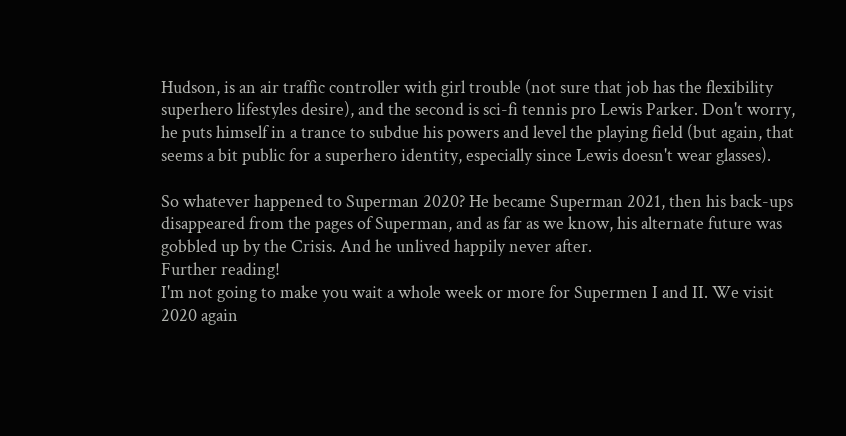Hudson, is an air traffic controller with girl trouble (not sure that job has the flexibility superhero lifestyles desire), and the second is sci-fi tennis pro Lewis Parker. Don't worry, he puts himself in a trance to subdue his powers and level the playing field (but again, that seems a bit public for a superhero identity, especially since Lewis doesn't wear glasses).

So whatever happened to Superman 2020? He became Superman 2021, then his back-ups disappeared from the pages of Superman, and as far as we know, his alternate future was gobbled up by the Crisis. And he unlived happily never after.
Further reading!
I'm not going to make you wait a whole week or more for Supermen I and II. We visit 2020 again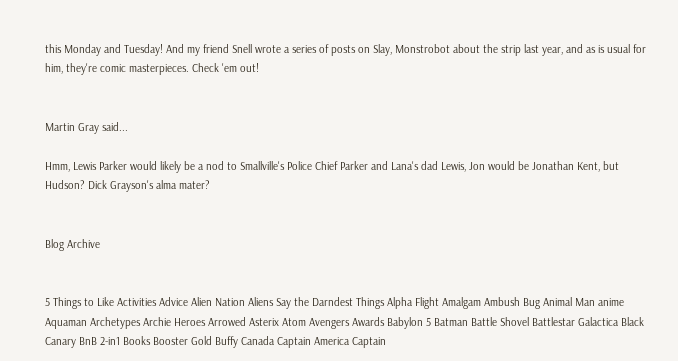this Monday and Tuesday! And my friend Snell wrote a series of posts on Slay, Monstrobot about the strip last year, and as is usual for him, they're comic masterpieces. Check 'em out!


Martin Gray said...

Hmm, Lewis Parker would likely be a nod to Smallville's Police Chief Parker and Lana's dad Lewis, Jon would be Jonathan Kent, but Hudson? Dick Grayson's alma mater?


Blog Archive


5 Things to Like Activities Advice Alien Nation Aliens Say the Darndest Things Alpha Flight Amalgam Ambush Bug Animal Man anime Aquaman Archetypes Archie Heroes Arrowed Asterix Atom Avengers Awards Babylon 5 Batman Battle Shovel Battlestar Galactica Black Canary BnB 2-in1 Books Booster Gold Buffy Canada Captain America Captain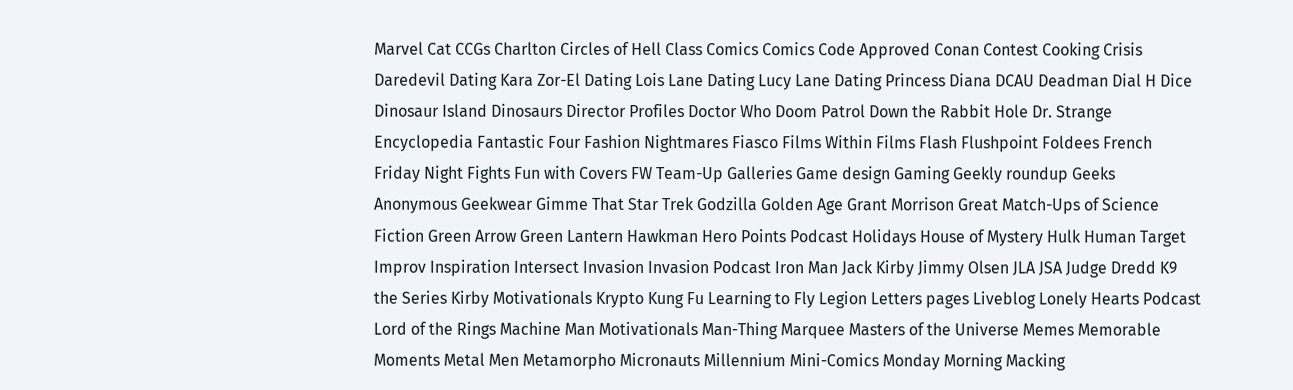Marvel Cat CCGs Charlton Circles of Hell Class Comics Comics Code Approved Conan Contest Cooking Crisis Daredevil Dating Kara Zor-El Dating Lois Lane Dating Lucy Lane Dating Princess Diana DCAU Deadman Dial H Dice Dinosaur Island Dinosaurs Director Profiles Doctor Who Doom Patrol Down the Rabbit Hole Dr. Strange Encyclopedia Fantastic Four Fashion Nightmares Fiasco Films Within Films Flash Flushpoint Foldees French Friday Night Fights Fun with Covers FW Team-Up Galleries Game design Gaming Geekly roundup Geeks Anonymous Geekwear Gimme That Star Trek Godzilla Golden Age Grant Morrison Great Match-Ups of Science Fiction Green Arrow Green Lantern Hawkman Hero Points Podcast Holidays House of Mystery Hulk Human Target Improv Inspiration Intersect Invasion Invasion Podcast Iron Man Jack Kirby Jimmy Olsen JLA JSA Judge Dredd K9 the Series Kirby Motivationals Krypto Kung Fu Learning to Fly Legion Letters pages Liveblog Lonely Hearts Podcast Lord of the Rings Machine Man Motivationals Man-Thing Marquee Masters of the Universe Memes Memorable Moments Metal Men Metamorpho Micronauts Millennium Mini-Comics Monday Morning Macking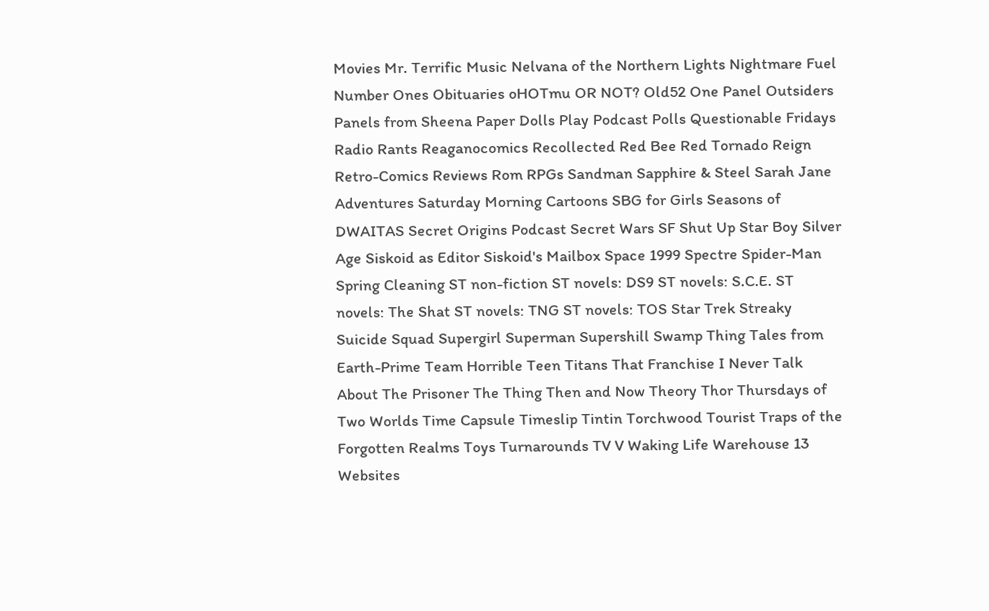Movies Mr. Terrific Music Nelvana of the Northern Lights Nightmare Fuel Number Ones Obituaries oHOTmu OR NOT? Old52 One Panel Outsiders Panels from Sheena Paper Dolls Play Podcast Polls Questionable Fridays Radio Rants Reaganocomics Recollected Red Bee Red Tornado Reign Retro-Comics Reviews Rom RPGs Sandman Sapphire & Steel Sarah Jane Adventures Saturday Morning Cartoons SBG for Girls Seasons of DWAITAS Secret Origins Podcast Secret Wars SF Shut Up Star Boy Silver Age Siskoid as Editor Siskoid's Mailbox Space 1999 Spectre Spider-Man Spring Cleaning ST non-fiction ST novels: DS9 ST novels: S.C.E. ST novels: The Shat ST novels: TNG ST novels: TOS Star Trek Streaky Suicide Squad Supergirl Superman Supershill Swamp Thing Tales from Earth-Prime Team Horrible Teen Titans That Franchise I Never Talk About The Prisoner The Thing Then and Now Theory Thor Thursdays of Two Worlds Time Capsule Timeslip Tintin Torchwood Tourist Traps of the Forgotten Realms Toys Turnarounds TV V Waking Life Warehouse 13 Websites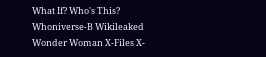What If? Who's This? Whoniverse-B Wikileaked Wonder Woman X-Files X-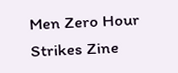Men Zero Hour Strikes Zine